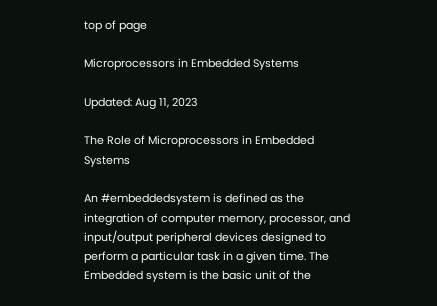top of page

Microprocessors in Embedded Systems

Updated: Aug 11, 2023

The Role of Microprocessors in Embedded Systems

An #embeddedsystem is defined as the integration of computer memory, processor, and input/output peripheral devices designed to perform a particular task in a given time. The Embedded system is the basic unit of the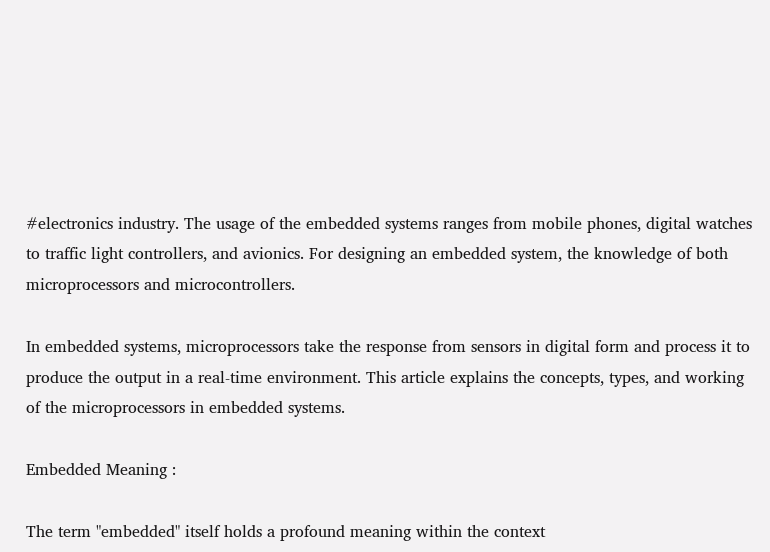#electronics industry. The usage of the embedded systems ranges from mobile phones, digital watches to traffic light controllers, and avionics. For designing an embedded system, the knowledge of both microprocessors and microcontrollers.

In embedded systems, microprocessors take the response from sensors in digital form and process it to produce the output in a real-time environment. This article explains the concepts, types, and working of the microprocessors in embedded systems.

Embedded Meaning :

The term "embedded" itself holds a profound meaning within the context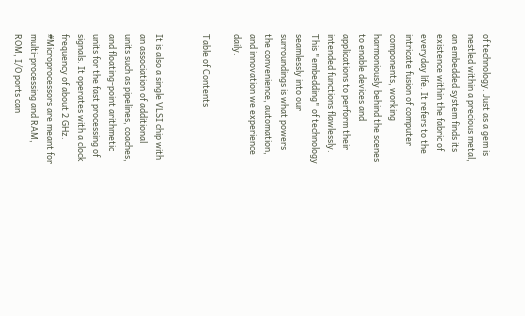of technology. Just as a gem is nestled within a precious metal, an embedded system finds its existence within the fabric of everyday life. It refers to the intricate fusion of computer components, working harmoniously behind the scenes to enable devices and applications to perform their intended functions flawlessly. This "embedding" of technology seamlessly into our surroundings is what powers the convenience, automation, and innovation we experience daily.

Table of Contents


It is also a single VLSI chip with an association of additional units such as pipelines, coaches, and floating-point arithmetic units for the fast processing of signals. It operates with a clock frequency of about 2 GHz. #Microprocessors are meant for multi-processing and RAM, ROM, I/O ports can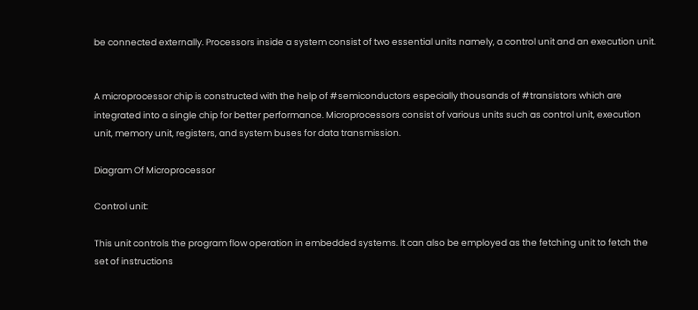be connected externally. Processors inside a system consist of two essential units namely, a control unit and an execution unit.


A microprocessor chip is constructed with the help of #semiconductors especially thousands of #transistors which are integrated into a single chip for better performance. Microprocessors consist of various units such as control unit, execution unit, memory unit, registers, and system buses for data transmission.

Diagram Of Microprocessor

Control unit:

This unit controls the program flow operation in embedded systems. It can also be employed as the fetching unit to fetch the set of instructions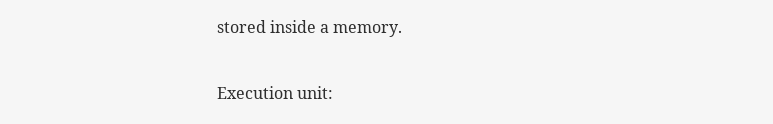stored inside a memory.

Execution unit: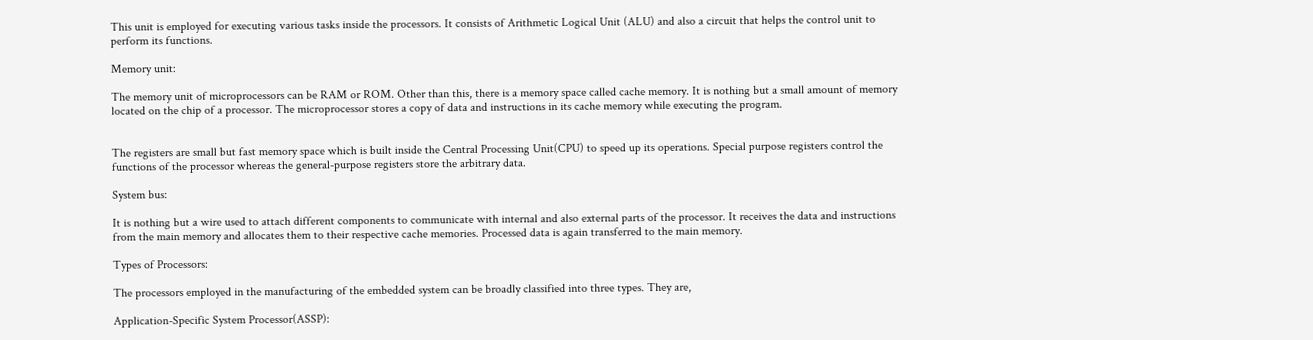This unit is employed for executing various tasks inside the processors. It consists of Arithmetic Logical Unit (ALU) and also a circuit that helps the control unit to perform its functions.

Memory unit:

The memory unit of microprocessors can be RAM or ROM. Other than this, there is a memory space called cache memory. It is nothing but a small amount of memory located on the chip of a processor. The microprocessor stores a copy of data and instructions in its cache memory while executing the program.


The registers are small but fast memory space which is built inside the Central Processing Unit(CPU) to speed up its operations. Special purpose registers control the functions of the processor whereas the general-purpose registers store the arbitrary data.

System bus:

It is nothing but a wire used to attach different components to communicate with internal and also external parts of the processor. It receives the data and instructions from the main memory and allocates them to their respective cache memories. Processed data is again transferred to the main memory.

Types of Processors:

The processors employed in the manufacturing of the embedded system can be broadly classified into three types. They are,

Application-Specific System Processor(ASSP):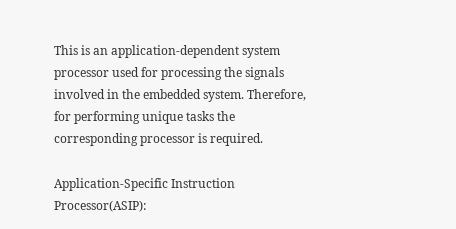This is an application-dependent system processor used for processing the signals involved in the embedded system. Therefore, for performing unique tasks the corresponding processor is required.

Application-Specific Instruction Processor(ASIP):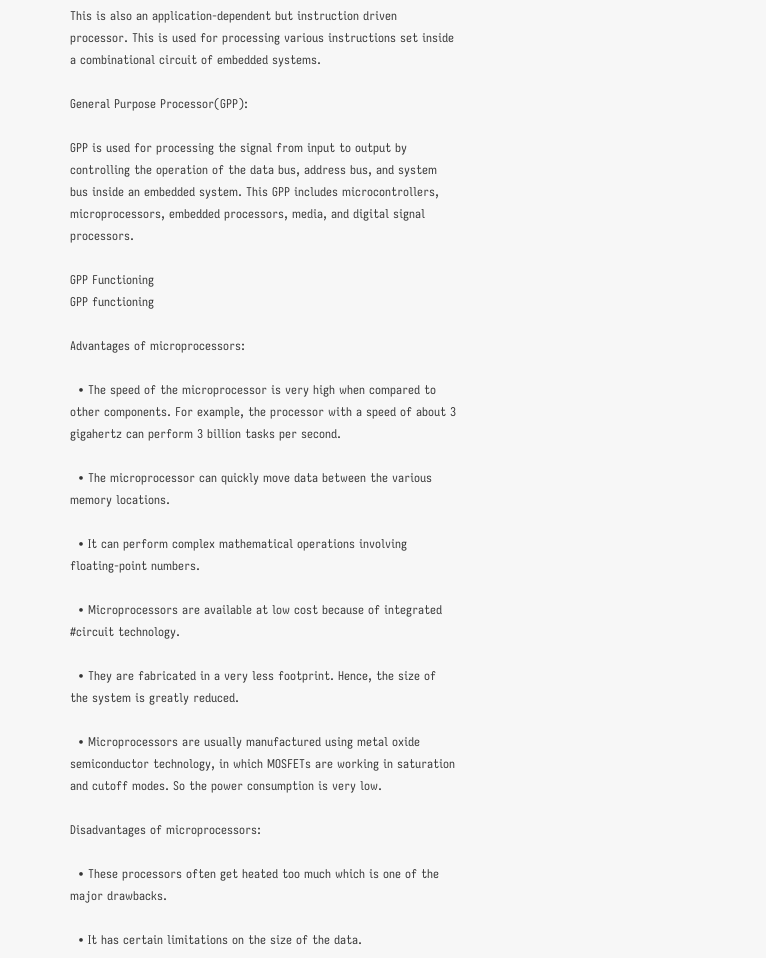This is also an application-dependent but instruction driven processor. This is used for processing various instructions set inside a combinational circuit of embedded systems.

General Purpose Processor(GPP):

GPP is used for processing the signal from input to output by controlling the operation of the data bus, address bus, and system bus inside an embedded system. This GPP includes microcontrollers, microprocessors, embedded processors, media, and digital signal processors.

GPP Functioning
GPP functioning

Advantages of microprocessors:

  • The speed of the microprocessor is very high when compared to other components. For example, the processor with a speed of about 3 gigahertz can perform 3 billion tasks per second.

  • The microprocessor can quickly move data between the various memory locations.

  • It can perform complex mathematical operations involving floating-point numbers.

  • Microprocessors are available at low cost because of integrated #circuit technology.

  • They are fabricated in a very less footprint. Hence, the size of the system is greatly reduced.

  • Microprocessors are usually manufactured using metal oxide semiconductor technology, in which MOSFETs are working in saturation and cutoff modes. So the power consumption is very low.

Disadvantages of microprocessors:

  • These processors often get heated too much which is one of the major drawbacks.

  • It has certain limitations on the size of the data.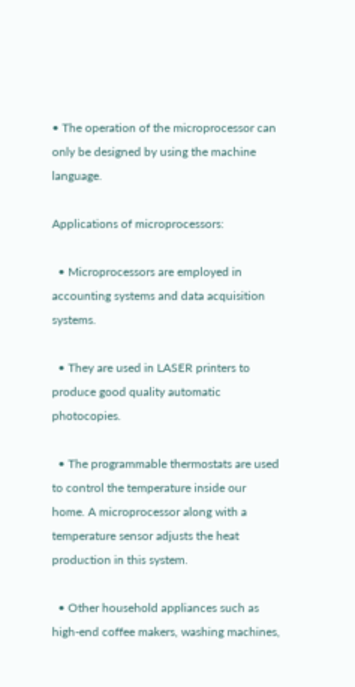• The operation of the microprocessor can only be designed by using the machine language.

Applications of microprocessors:

  • Microprocessors are employed in accounting systems and data acquisition systems.

  • They are used in LASER printers to produce good quality automatic photocopies.

  • The programmable thermostats are used to control the temperature inside our home. A microprocessor along with a temperature sensor adjusts the heat production in this system.

  • Other household appliances such as high-end coffee makers, washing machines,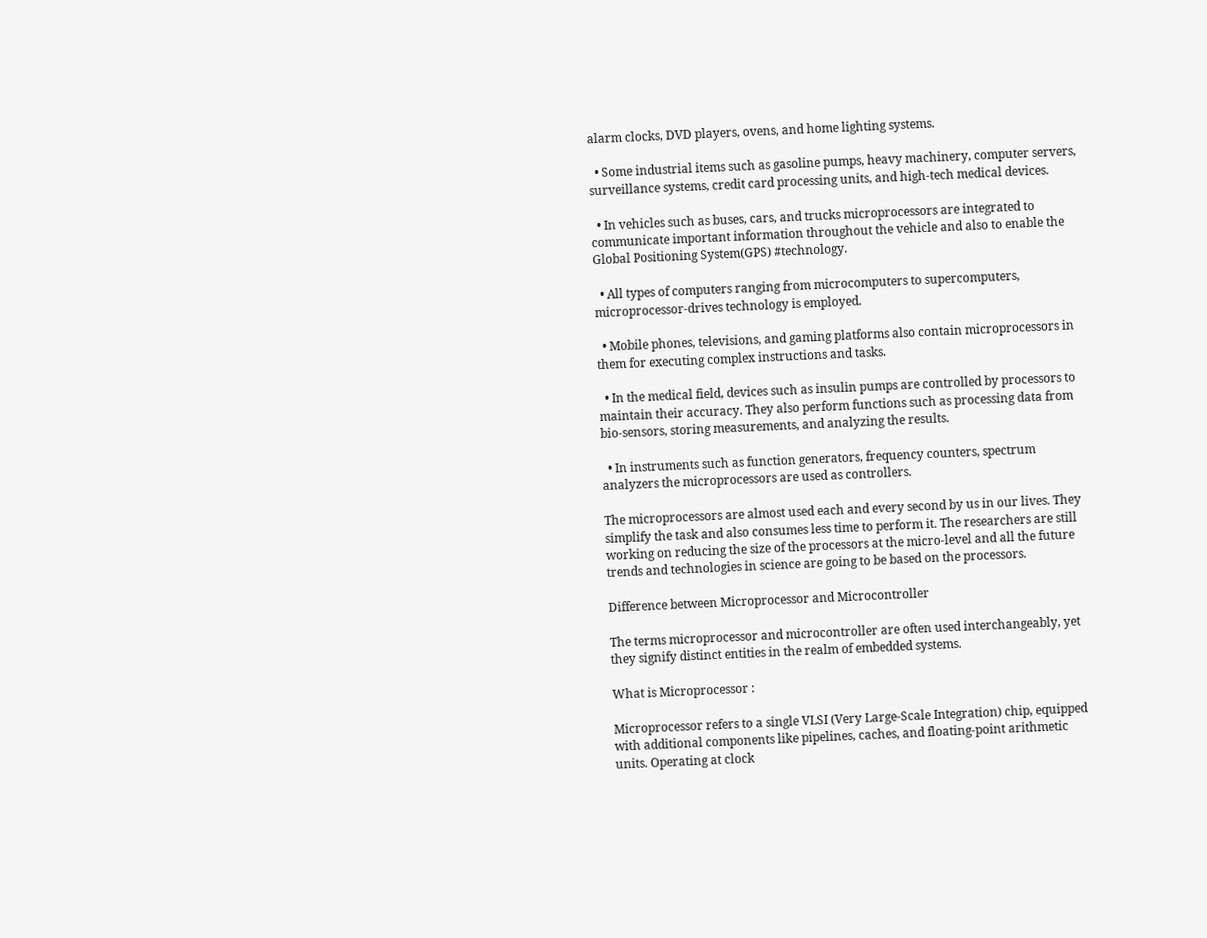alarm clocks, DVD players, ovens, and home lighting systems.

  • Some industrial items such as gasoline pumps, heavy machinery, computer servers, surveillance systems, credit card processing units, and high-tech medical devices.

  • In vehicles such as buses, cars, and trucks microprocessors are integrated to communicate important information throughout the vehicle and also to enable the Global Positioning System(GPS) #technology.

  • All types of computers ranging from microcomputers to supercomputers, microprocessor-drives technology is employed.

  • Mobile phones, televisions, and gaming platforms also contain microprocessors in them for executing complex instructions and tasks.

  • In the medical field, devices such as insulin pumps are controlled by processors to maintain their accuracy. They also perform functions such as processing data from bio-sensors, storing measurements, and analyzing the results.

  • In instruments such as function generators, frequency counters, spectrum analyzers the microprocessors are used as controllers.

The microprocessors are almost used each and every second by us in our lives. They simplify the task and also consumes less time to perform it. The researchers are still working on reducing the size of the processors at the micro-level and all the future trends and technologies in science are going to be based on the processors.

Difference between Microprocessor and Microcontroller

The terms microprocessor and microcontroller are often used interchangeably, yet they signify distinct entities in the realm of embedded systems.

What is Microprocessor :

Microprocessor refers to a single VLSI (Very Large-Scale Integration) chip, equipped with additional components like pipelines, caches, and floating-point arithmetic units. Operating at clock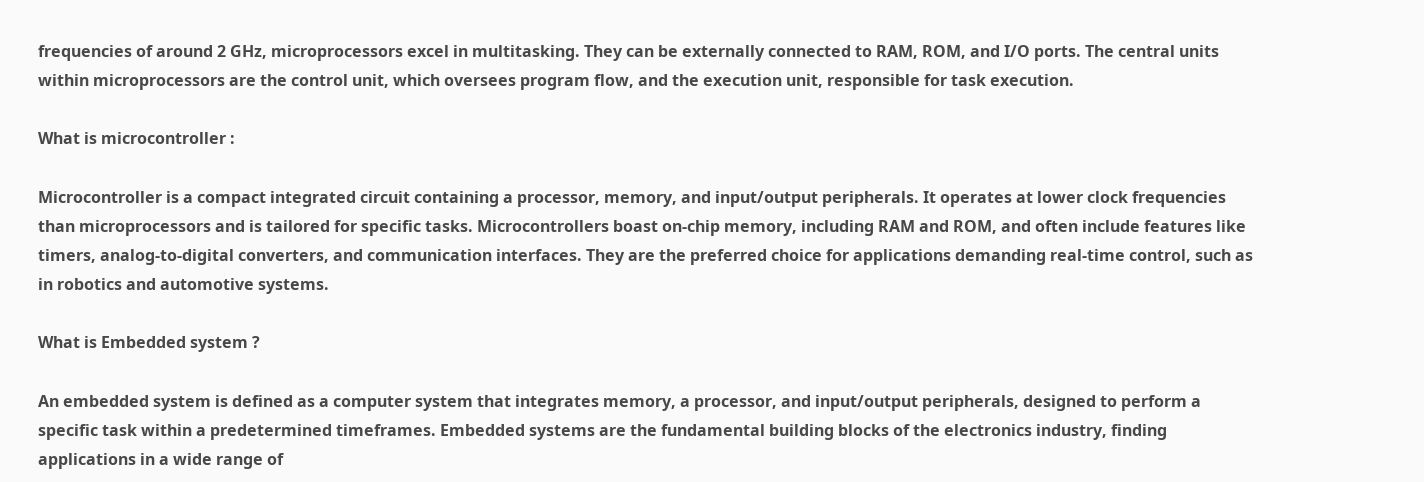frequencies of around 2 GHz, microprocessors excel in multitasking. They can be externally connected to RAM, ROM, and I/O ports. The central units within microprocessors are the control unit, which oversees program flow, and the execution unit, responsible for task execution.

What is microcontroller :

Microcontroller is a compact integrated circuit containing a processor, memory, and input/output peripherals. It operates at lower clock frequencies than microprocessors and is tailored for specific tasks. Microcontrollers boast on-chip memory, including RAM and ROM, and often include features like timers, analog-to-digital converters, and communication interfaces. They are the preferred choice for applications demanding real-time control, such as in robotics and automotive systems.

What is Embedded system ?

An embedded system is defined as a computer system that integrates memory, a processor, and input/output peripherals, designed to perform a specific task within a predetermined timeframes. Embedded systems are the fundamental building blocks of the electronics industry, finding applications in a wide range of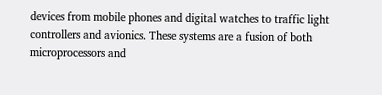devices from mobile phones and digital watches to traffic light controllers and avionics. These systems are a fusion of both microprocessors and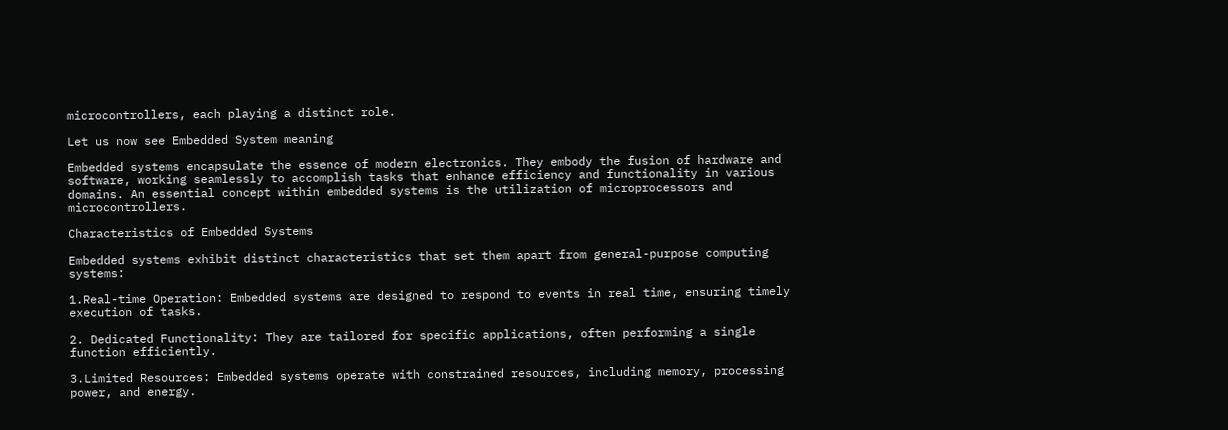microcontrollers, each playing a distinct role.

Let us now see Embedded System meaning

Embedded systems encapsulate the essence of modern electronics. They embody the fusion of hardware and software, working seamlessly to accomplish tasks that enhance efficiency and functionality in various domains. An essential concept within embedded systems is the utilization of microprocessors and microcontrollers.

Characteristics of Embedded Systems

Embedded systems exhibit distinct characteristics that set them apart from general-purpose computing systems:

1.Real-time Operation: Embedded systems are designed to respond to events in real time, ensuring timely execution of tasks.

2. Dedicated Functionality: They are tailored for specific applications, often performing a single function efficiently.

3.Limited Resources: Embedded systems operate with constrained resources, including memory, processing power, and energy.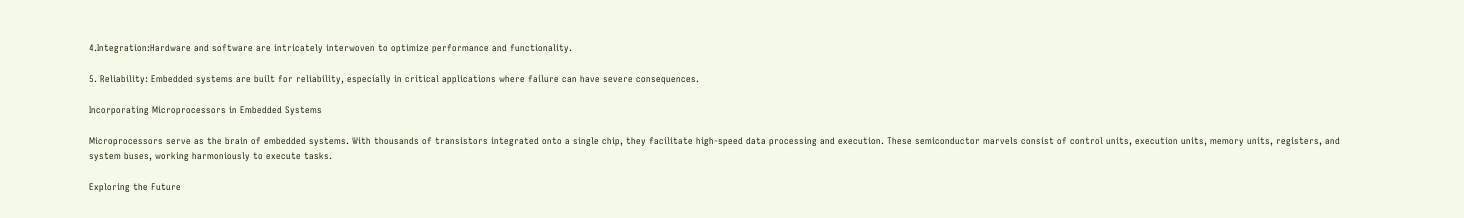4.Integration:Hardware and software are intricately interwoven to optimize performance and functionality.

5. Reliability: Embedded systems are built for reliability, especially in critical applications where failure can have severe consequences.

Incorporating Microprocessors in Embedded Systems

Microprocessors serve as the brain of embedded systems. With thousands of transistors integrated onto a single chip, they facilitate high-speed data processing and execution. These semiconductor marvels consist of control units, execution units, memory units, registers, and system buses, working harmoniously to execute tasks.

Exploring the Future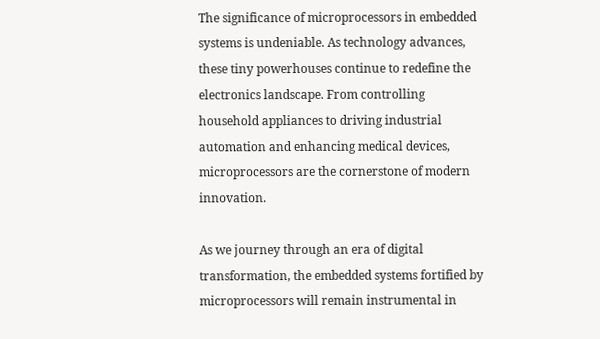The significance of microprocessors in embedded systems is undeniable. As technology advances, these tiny powerhouses continue to redefine the electronics landscape. From controlling household appliances to driving industrial automation and enhancing medical devices, microprocessors are the cornerstone of modern innovation.

As we journey through an era of digital transformation, the embedded systems fortified by microprocessors will remain instrumental in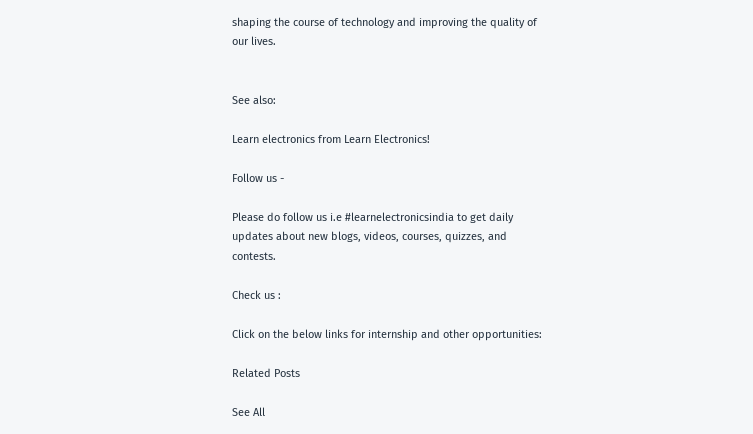shaping the course of technology and improving the quality of our lives.


See also:

Learn electronics from Learn Electronics!

Follow us -

Please do follow us i.e #learnelectronicsindia to get daily updates about new blogs, videos, courses, quizzes, and contests.

Check us :

Click on the below links for internship and other opportunities:

Related Posts

See All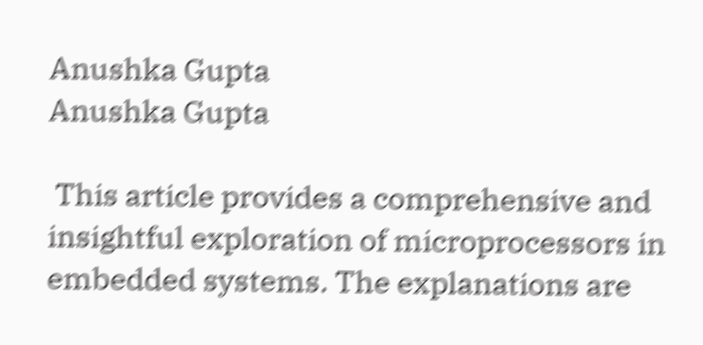Anushka Gupta
Anushka Gupta

 This article provides a comprehensive and insightful exploration of microprocessors in embedded systems. The explanations are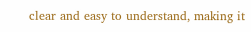clear and easy to understand, making it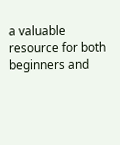a valuable resource for both beginners and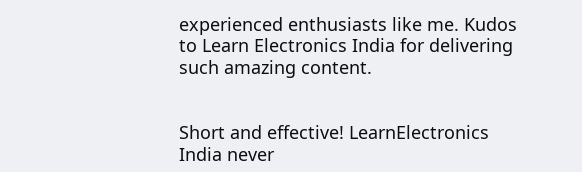experienced enthusiasts like me. Kudos to Learn Electronics India for delivering such amazing content.


Short and effective! LearnElectronics India never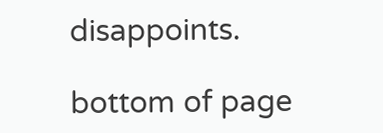disappoints.

bottom of page